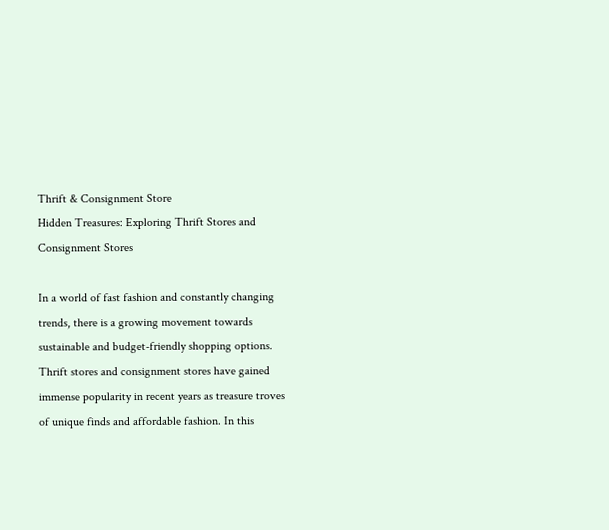Thrift & Consignment Store
Hidden Treasures: Exploring Thrift Stores and Consignment Stores

In a world of fast fashion and constantly changing trends, there is a growing movement towards sustainable and budget-friendly shopping options. Thrift stores and consignment stores have gained immense popularity in recent years as treasure troves of unique finds and affordable fashion. In this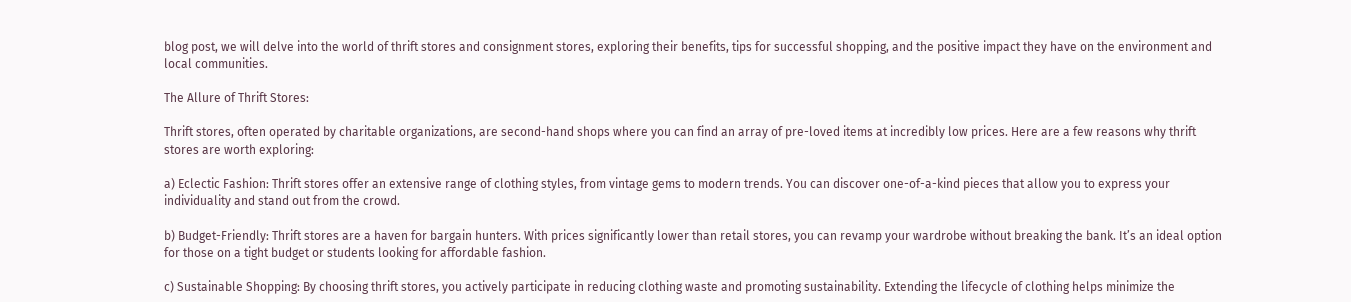blog post, we will delve into the world of thrift stores and consignment stores, exploring their benefits, tips for successful shopping, and the positive impact they have on the environment and local communities.

The Allure of Thrift Stores:

Thrift stores, often operated by charitable organizations, are second-hand shops where you can find an array of pre-loved items at incredibly low prices. Here are a few reasons why thrift stores are worth exploring:

a) Eclectic Fashion: Thrift stores offer an extensive range of clothing styles, from vintage gems to modern trends. You can discover one-of-a-kind pieces that allow you to express your individuality and stand out from the crowd.

b) Budget-Friendly: Thrift stores are a haven for bargain hunters. With prices significantly lower than retail stores, you can revamp your wardrobe without breaking the bank. It’s an ideal option for those on a tight budget or students looking for affordable fashion.

c) Sustainable Shopping: By choosing thrift stores, you actively participate in reducing clothing waste and promoting sustainability. Extending the lifecycle of clothing helps minimize the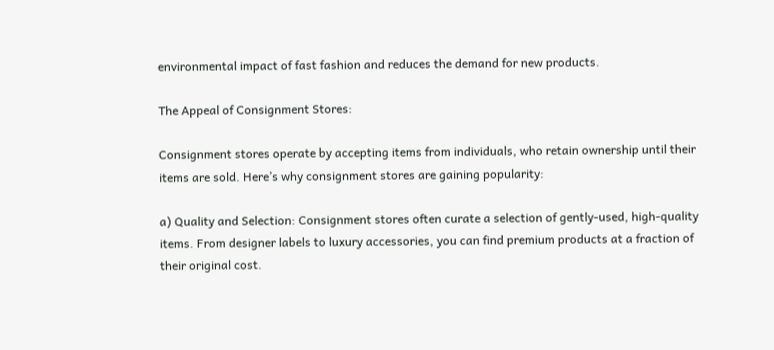environmental impact of fast fashion and reduces the demand for new products.

The Appeal of Consignment Stores:

Consignment stores operate by accepting items from individuals, who retain ownership until their items are sold. Here’s why consignment stores are gaining popularity:

a) Quality and Selection: Consignment stores often curate a selection of gently-used, high-quality items. From designer labels to luxury accessories, you can find premium products at a fraction of their original cost.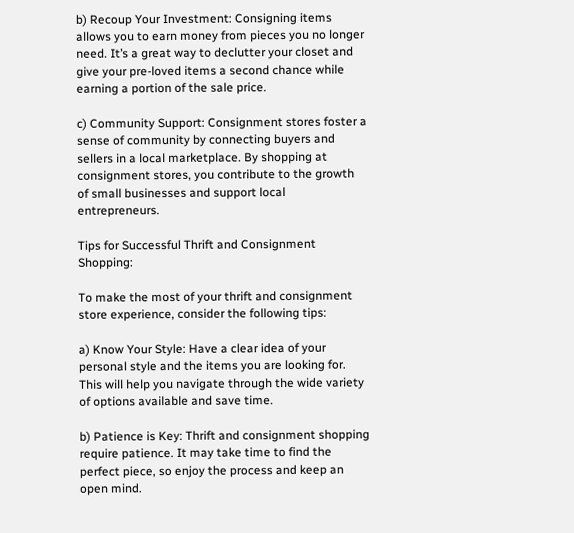b) Recoup Your Investment: Consigning items allows you to earn money from pieces you no longer need. It’s a great way to declutter your closet and give your pre-loved items a second chance while earning a portion of the sale price.

c) Community Support: Consignment stores foster a sense of community by connecting buyers and sellers in a local marketplace. By shopping at consignment stores, you contribute to the growth of small businesses and support local entrepreneurs.

Tips for Successful Thrift and Consignment Shopping:

To make the most of your thrift and consignment store experience, consider the following tips:

a) Know Your Style: Have a clear idea of your personal style and the items you are looking for. This will help you navigate through the wide variety of options available and save time.

b) Patience is Key: Thrift and consignment shopping require patience. It may take time to find the perfect piece, so enjoy the process and keep an open mind.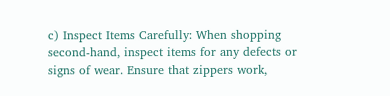c) Inspect Items Carefully: When shopping second-hand, inspect items for any defects or signs of wear. Ensure that zippers work,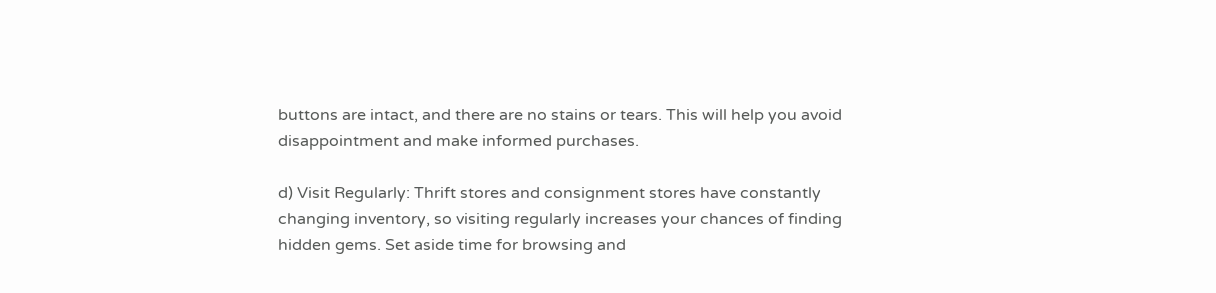buttons are intact, and there are no stains or tears. This will help you avoid disappointment and make informed purchases.

d) Visit Regularly: Thrift stores and consignment stores have constantly changing inventory, so visiting regularly increases your chances of finding hidden gems. Set aside time for browsing and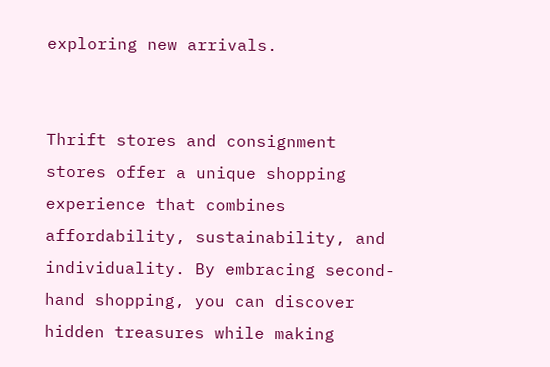exploring new arrivals.


Thrift stores and consignment stores offer a unique shopping experience that combines affordability, sustainability, and individuality. By embracing second-hand shopping, you can discover hidden treasures while making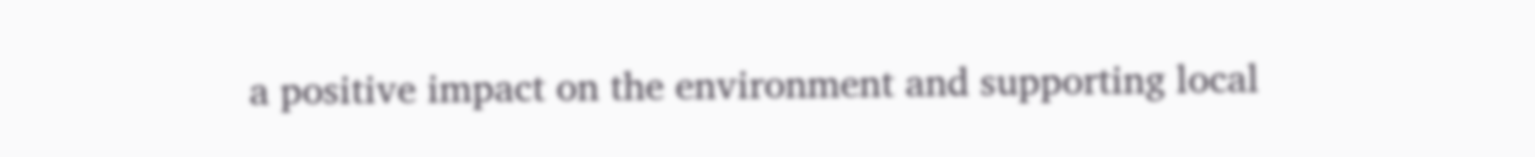a positive impact on the environment and supporting local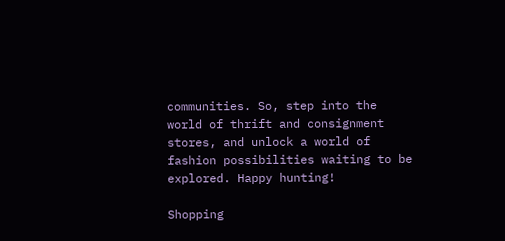communities. So, step into the world of thrift and consignment stores, and unlock a world of fashion possibilities waiting to be explored. Happy hunting!

Shopping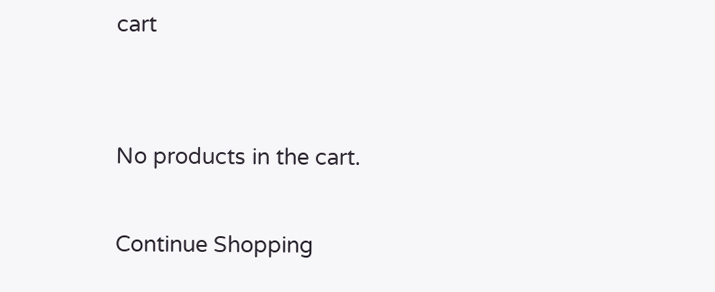cart


No products in the cart.

Continue Shopping